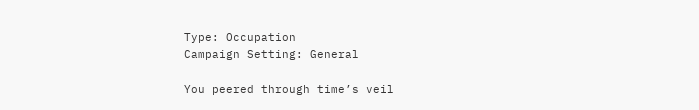Type: Occupation
Campaign Setting: General

You peered through time’s veil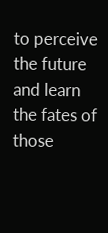to perceive the future and learn the fates of those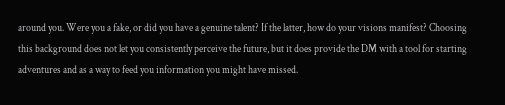around you. Were you a fake, or did you have a genuine talent? If the latter, how do your visions manifest? Choosing this background does not let you consistently perceive the future, but it does provide the DM with a tool for starting adventures and as a way to feed you information you might have missed.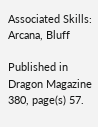Associated Skills: Arcana, Bluff

Published in Dragon Magazine 380, page(s) 57.